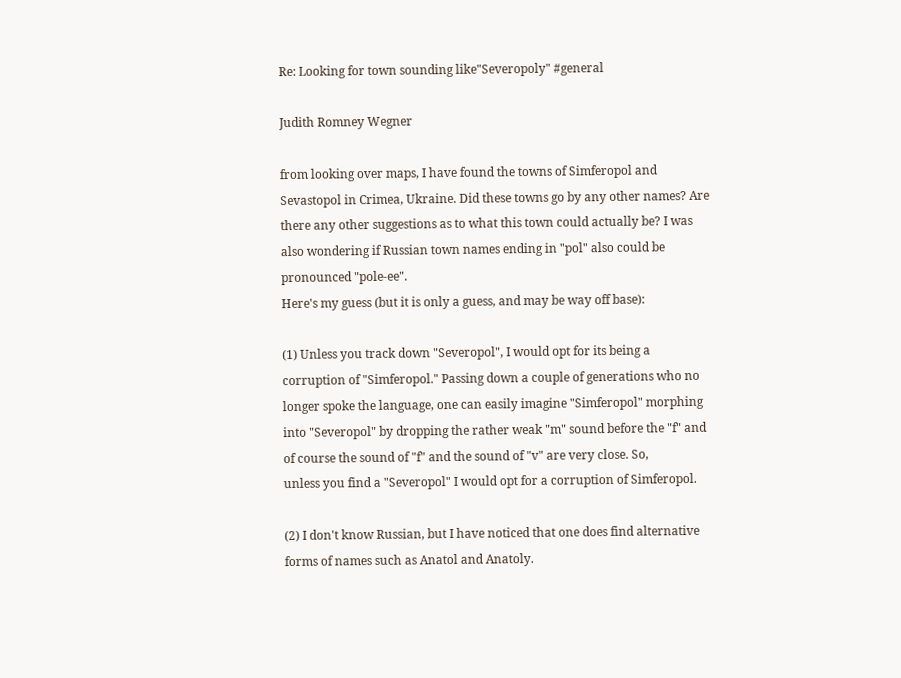Re: Looking for town sounding like"Severopoly" #general

Judith Romney Wegner

from looking over maps, I have found the towns of Simferopol and
Sevastopol in Crimea, Ukraine. Did these towns go by any other names? Are
there any other suggestions as to what this town could actually be? I was
also wondering if Russian town names ending in "pol" also could be
pronounced "pole-ee".
Here's my guess (but it is only a guess, and may be way off base):

(1) Unless you track down "Severopol", I would opt for its being a
corruption of "Simferopol." Passing down a couple of generations who no
longer spoke the language, one can easily imagine "Simferopol" morphing
into "Severopol" by dropping the rather weak "m" sound before the "f" and
of course the sound of "f" and the sound of "v" are very close. So,
unless you find a "Severopol" I would opt for a corruption of Simferopol.

(2) I don't know Russian, but I have noticed that one does find alternative
forms of names such as Anatol and Anatoly.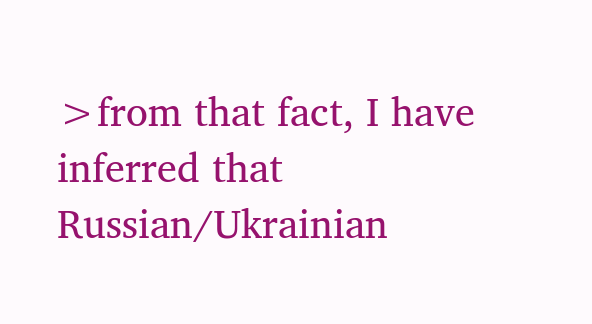>from that fact, I have
inferred that Russian/Ukrainian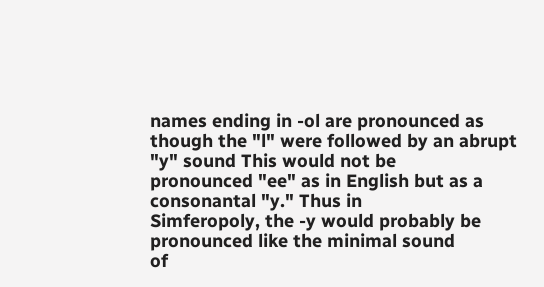names ending in -ol are pronounced as
though the "l" were followed by an abrupt "y" sound This would not be
pronounced "ee" as in English but as a consonantal "y." Thus in
Simferopoly, the -y would probably be pronounced like the minimal sound
of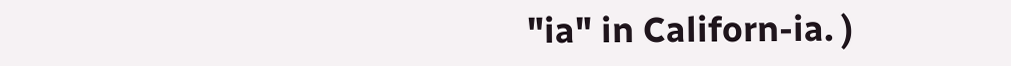"ia" in Californ-ia. )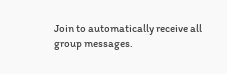Join to automatically receive all group messages.